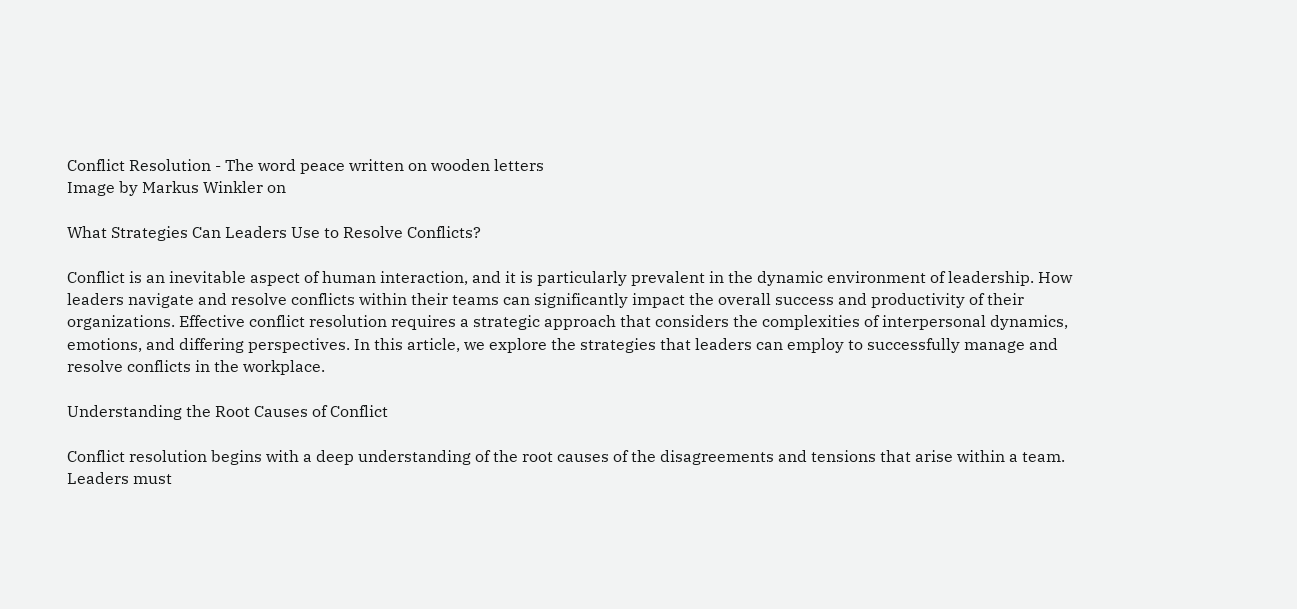Conflict Resolution - The word peace written on wooden letters
Image by Markus Winkler on

What Strategies Can Leaders Use to Resolve Conflicts?

Conflict is an inevitable aspect of human interaction, and it is particularly prevalent in the dynamic environment of leadership. How leaders navigate and resolve conflicts within their teams can significantly impact the overall success and productivity of their organizations. Effective conflict resolution requires a strategic approach that considers the complexities of interpersonal dynamics, emotions, and differing perspectives. In this article, we explore the strategies that leaders can employ to successfully manage and resolve conflicts in the workplace.

Understanding the Root Causes of Conflict

Conflict resolution begins with a deep understanding of the root causes of the disagreements and tensions that arise within a team. Leaders must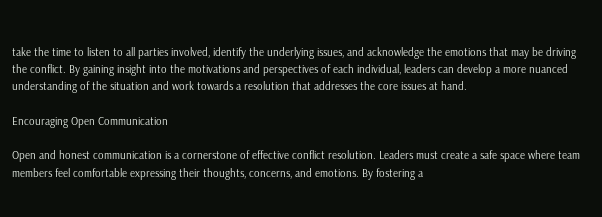take the time to listen to all parties involved, identify the underlying issues, and acknowledge the emotions that may be driving the conflict. By gaining insight into the motivations and perspectives of each individual, leaders can develop a more nuanced understanding of the situation and work towards a resolution that addresses the core issues at hand.

Encouraging Open Communication

Open and honest communication is a cornerstone of effective conflict resolution. Leaders must create a safe space where team members feel comfortable expressing their thoughts, concerns, and emotions. By fostering a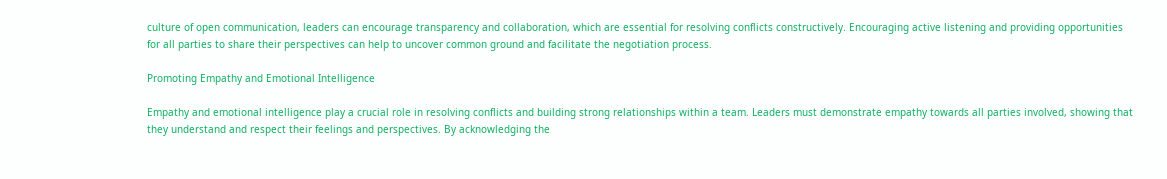culture of open communication, leaders can encourage transparency and collaboration, which are essential for resolving conflicts constructively. Encouraging active listening and providing opportunities for all parties to share their perspectives can help to uncover common ground and facilitate the negotiation process.

Promoting Empathy and Emotional Intelligence

Empathy and emotional intelligence play a crucial role in resolving conflicts and building strong relationships within a team. Leaders must demonstrate empathy towards all parties involved, showing that they understand and respect their feelings and perspectives. By acknowledging the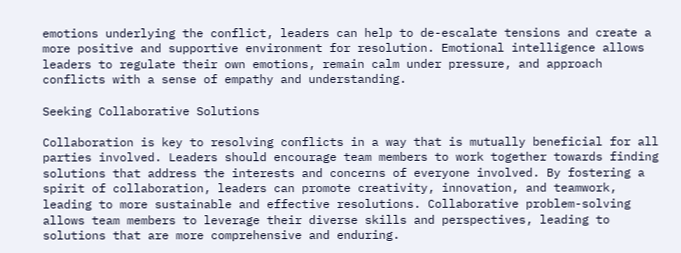emotions underlying the conflict, leaders can help to de-escalate tensions and create a more positive and supportive environment for resolution. Emotional intelligence allows leaders to regulate their own emotions, remain calm under pressure, and approach conflicts with a sense of empathy and understanding.

Seeking Collaborative Solutions

Collaboration is key to resolving conflicts in a way that is mutually beneficial for all parties involved. Leaders should encourage team members to work together towards finding solutions that address the interests and concerns of everyone involved. By fostering a spirit of collaboration, leaders can promote creativity, innovation, and teamwork, leading to more sustainable and effective resolutions. Collaborative problem-solving allows team members to leverage their diverse skills and perspectives, leading to solutions that are more comprehensive and enduring.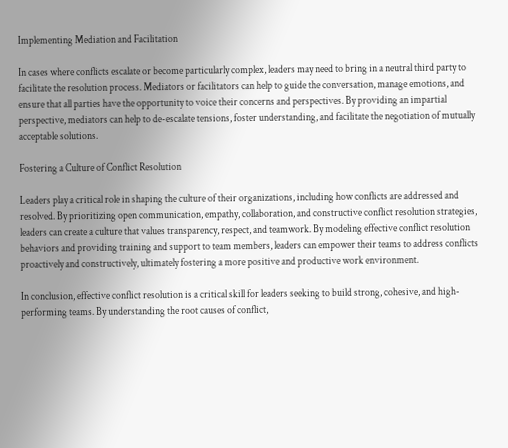Implementing Mediation and Facilitation

In cases where conflicts escalate or become particularly complex, leaders may need to bring in a neutral third party to facilitate the resolution process. Mediators or facilitators can help to guide the conversation, manage emotions, and ensure that all parties have the opportunity to voice their concerns and perspectives. By providing an impartial perspective, mediators can help to de-escalate tensions, foster understanding, and facilitate the negotiation of mutually acceptable solutions.

Fostering a Culture of Conflict Resolution

Leaders play a critical role in shaping the culture of their organizations, including how conflicts are addressed and resolved. By prioritizing open communication, empathy, collaboration, and constructive conflict resolution strategies, leaders can create a culture that values transparency, respect, and teamwork. By modeling effective conflict resolution behaviors and providing training and support to team members, leaders can empower their teams to address conflicts proactively and constructively, ultimately fostering a more positive and productive work environment.

In conclusion, effective conflict resolution is a critical skill for leaders seeking to build strong, cohesive, and high-performing teams. By understanding the root causes of conflict,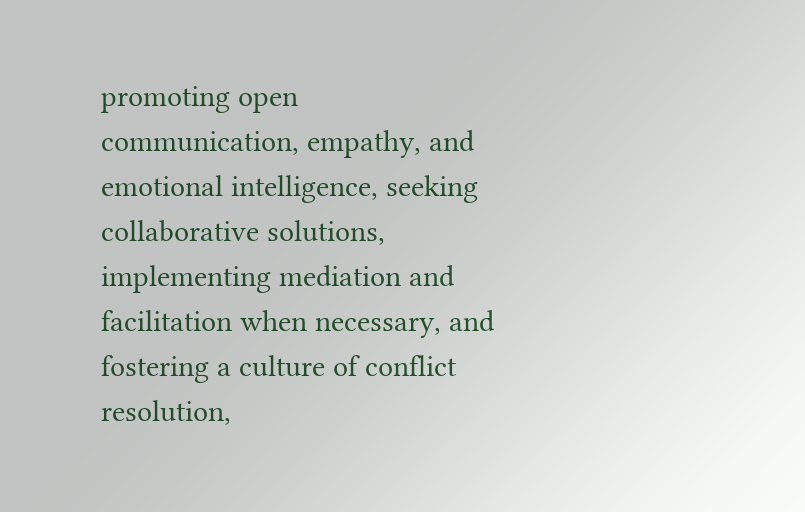promoting open communication, empathy, and emotional intelligence, seeking collaborative solutions, implementing mediation and facilitation when necessary, and fostering a culture of conflict resolution,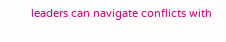leaders can navigate conflicts with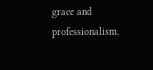grace and professionalism.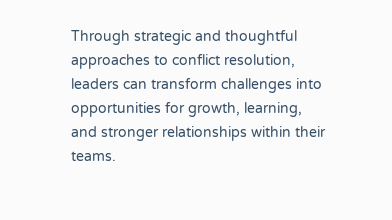Through strategic and thoughtful approaches to conflict resolution, leaders can transform challenges into opportunities for growth, learning, and stronger relationships within their teams.